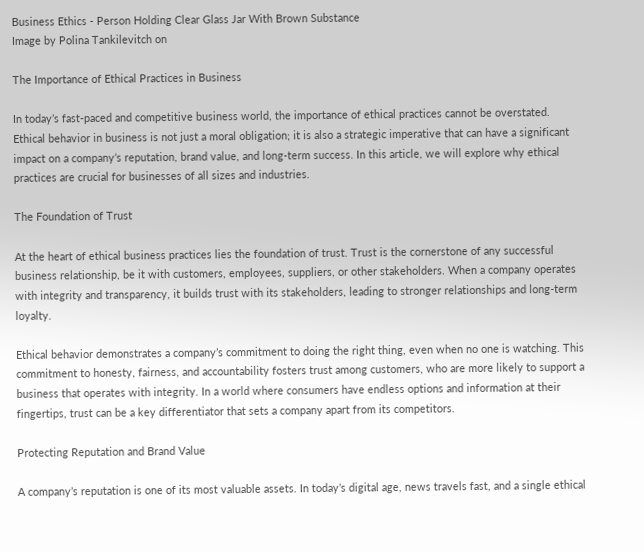Business Ethics - Person Holding Clear Glass Jar With Brown Substance
Image by Polina Tankilevitch on

The Importance of Ethical Practices in Business

In today’s fast-paced and competitive business world, the importance of ethical practices cannot be overstated. Ethical behavior in business is not just a moral obligation; it is also a strategic imperative that can have a significant impact on a company’s reputation, brand value, and long-term success. In this article, we will explore why ethical practices are crucial for businesses of all sizes and industries.

The Foundation of Trust

At the heart of ethical business practices lies the foundation of trust. Trust is the cornerstone of any successful business relationship, be it with customers, employees, suppliers, or other stakeholders. When a company operates with integrity and transparency, it builds trust with its stakeholders, leading to stronger relationships and long-term loyalty.

Ethical behavior demonstrates a company’s commitment to doing the right thing, even when no one is watching. This commitment to honesty, fairness, and accountability fosters trust among customers, who are more likely to support a business that operates with integrity. In a world where consumers have endless options and information at their fingertips, trust can be a key differentiator that sets a company apart from its competitors.

Protecting Reputation and Brand Value

A company’s reputation is one of its most valuable assets. In today’s digital age, news travels fast, and a single ethical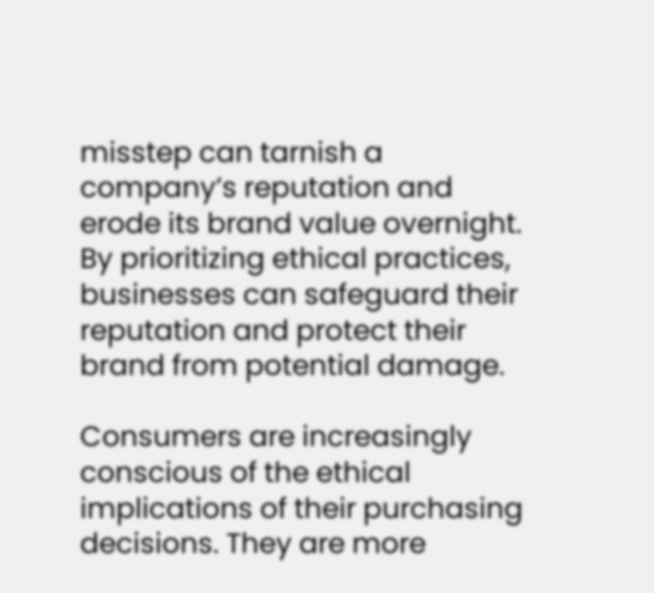misstep can tarnish a company’s reputation and erode its brand value overnight. By prioritizing ethical practices, businesses can safeguard their reputation and protect their brand from potential damage.

Consumers are increasingly conscious of the ethical implications of their purchasing decisions. They are more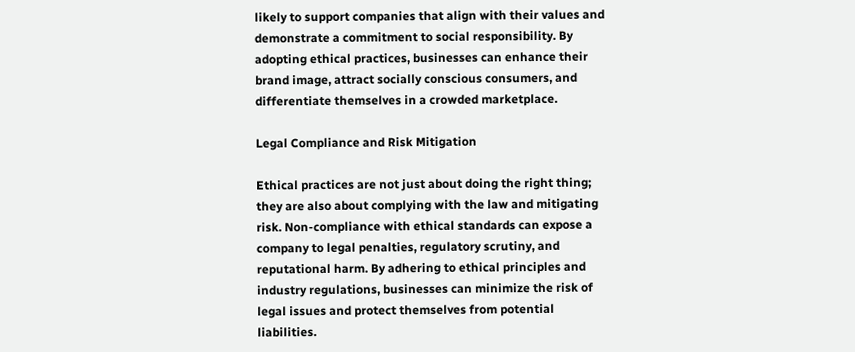likely to support companies that align with their values and demonstrate a commitment to social responsibility. By adopting ethical practices, businesses can enhance their brand image, attract socially conscious consumers, and differentiate themselves in a crowded marketplace.

Legal Compliance and Risk Mitigation

Ethical practices are not just about doing the right thing; they are also about complying with the law and mitigating risk. Non-compliance with ethical standards can expose a company to legal penalties, regulatory scrutiny, and reputational harm. By adhering to ethical principles and industry regulations, businesses can minimize the risk of legal issues and protect themselves from potential liabilities.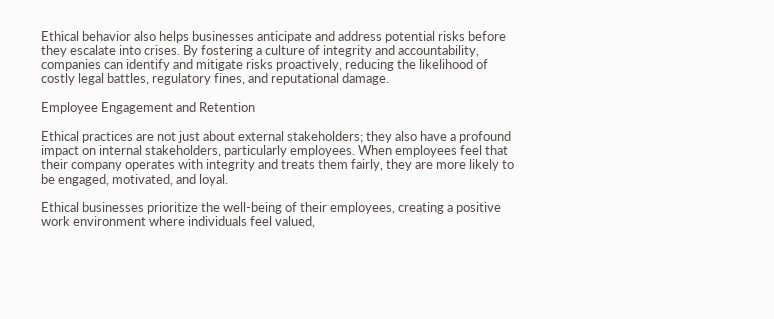Ethical behavior also helps businesses anticipate and address potential risks before they escalate into crises. By fostering a culture of integrity and accountability, companies can identify and mitigate risks proactively, reducing the likelihood of costly legal battles, regulatory fines, and reputational damage.

Employee Engagement and Retention

Ethical practices are not just about external stakeholders; they also have a profound impact on internal stakeholders, particularly employees. When employees feel that their company operates with integrity and treats them fairly, they are more likely to be engaged, motivated, and loyal.

Ethical businesses prioritize the well-being of their employees, creating a positive work environment where individuals feel valued,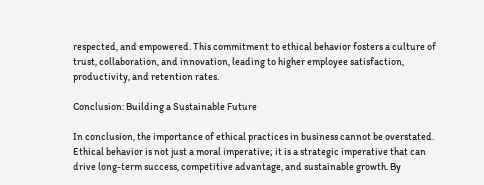respected, and empowered. This commitment to ethical behavior fosters a culture of trust, collaboration, and innovation, leading to higher employee satisfaction, productivity, and retention rates.

Conclusion: Building a Sustainable Future

In conclusion, the importance of ethical practices in business cannot be overstated. Ethical behavior is not just a moral imperative; it is a strategic imperative that can drive long-term success, competitive advantage, and sustainable growth. By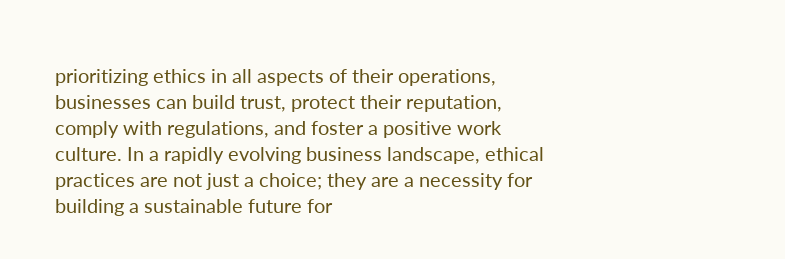prioritizing ethics in all aspects of their operations, businesses can build trust, protect their reputation, comply with regulations, and foster a positive work culture. In a rapidly evolving business landscape, ethical practices are not just a choice; they are a necessity for building a sustainable future for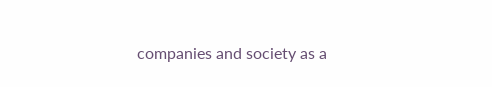companies and society as a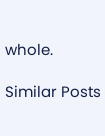whole.

Similar Posts